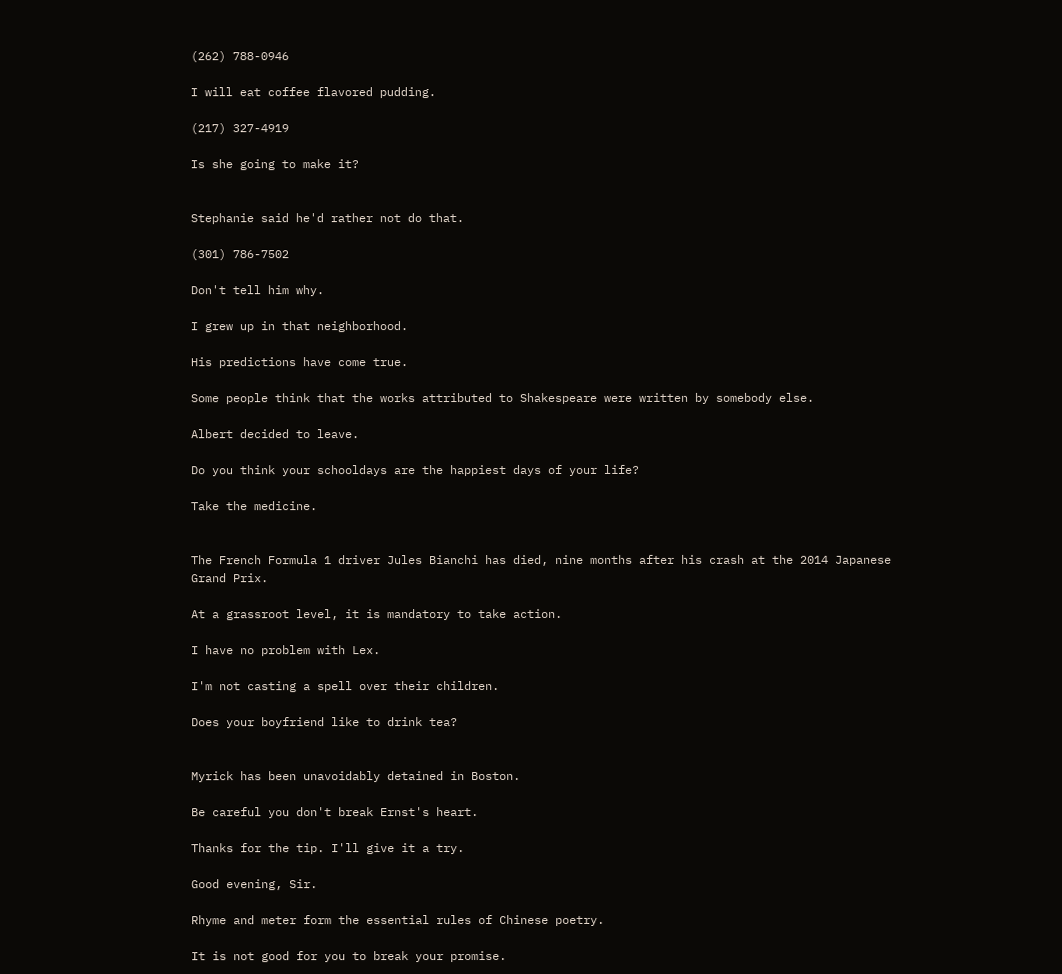(262) 788-0946

I will eat coffee flavored pudding.

(217) 327-4919

Is she going to make it?


Stephanie said he'd rather not do that.

(301) 786-7502

Don't tell him why.

I grew up in that neighborhood.

His predictions have come true.

Some people think that the works attributed to Shakespeare were written by somebody else.

Albert decided to leave.

Do you think your schooldays are the happiest days of your life?

Take the medicine.


The French Formula 1 driver Jules Bianchi has died, nine months after his crash at the 2014 Japanese Grand Prix.

At a grassroot level, it is mandatory to take action.

I have no problem with Lex.

I'm not casting a spell over their children.

Does your boyfriend like to drink tea?


Myrick has been unavoidably detained in Boston.

Be careful you don't break Ernst's heart.

Thanks for the tip. I'll give it a try.

Good evening, Sir.

Rhyme and meter form the essential rules of Chinese poetry.

It is not good for you to break your promise.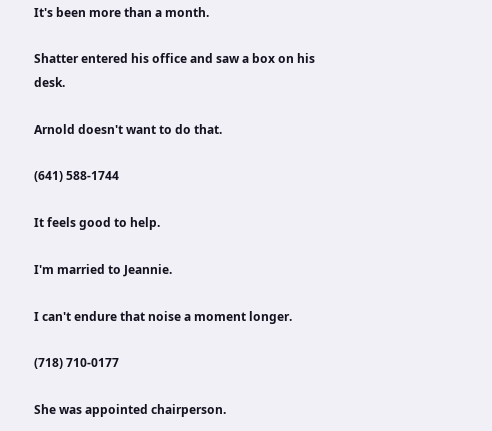It's been more than a month.

Shatter entered his office and saw a box on his desk.

Arnold doesn't want to do that.

(641) 588-1744

It feels good to help.

I'm married to Jeannie.

I can't endure that noise a moment longer.

(718) 710-0177

She was appointed chairperson.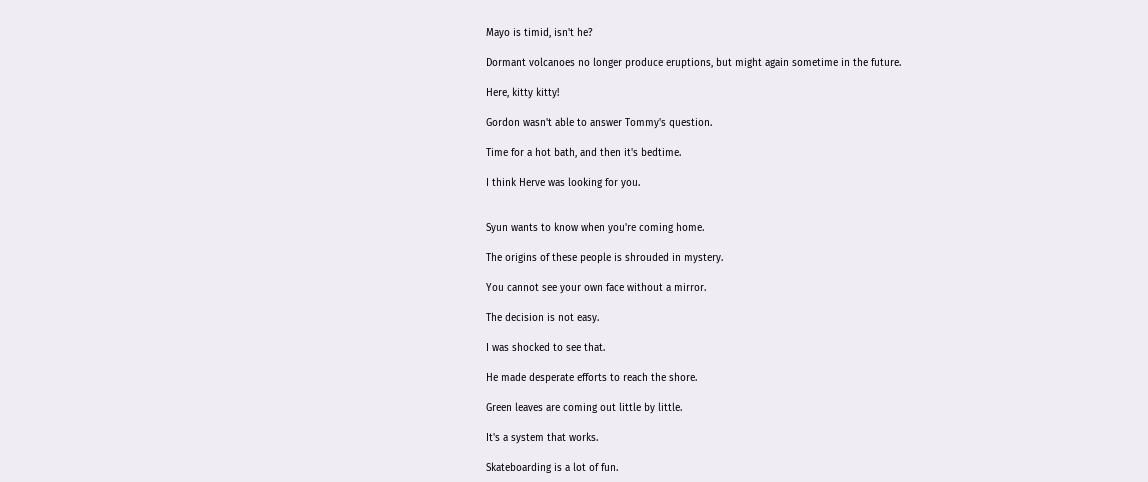Mayo is timid, isn't he?

Dormant volcanoes no longer produce eruptions, but might again sometime in the future.

Here, kitty kitty!

Gordon wasn't able to answer Tommy's question.

Time for a hot bath, and then it's bedtime.

I think Herve was looking for you.


Syun wants to know when you're coming home.

The origins of these people is shrouded in mystery.

You cannot see your own face without a mirror.

The decision is not easy.

I was shocked to see that.

He made desperate efforts to reach the shore.

Green leaves are coming out little by little.

It's a system that works.

Skateboarding is a lot of fun.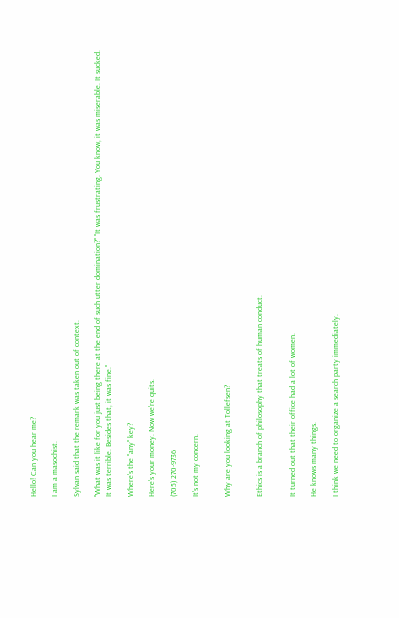Hello! Can you hear me?

I am a masochist.

Sylvan said that the remark was taken out of context.

"What was it like for you just being there at the end of such utter domination?" "It was frustrating. You know, it was miserable. It sucked. It was terrible. Besides that, it was fine."

Where's the "any" key?

Here's your money. Now we're quits.

(705) 270-9736

It's not my concern.


Why are you looking at Tollefsen?


Ethics is a branch of philosophy that treats of human conduct.


It turned out that their office had a lot of women.

He knows many things.

I think we need to organize a search party immediately.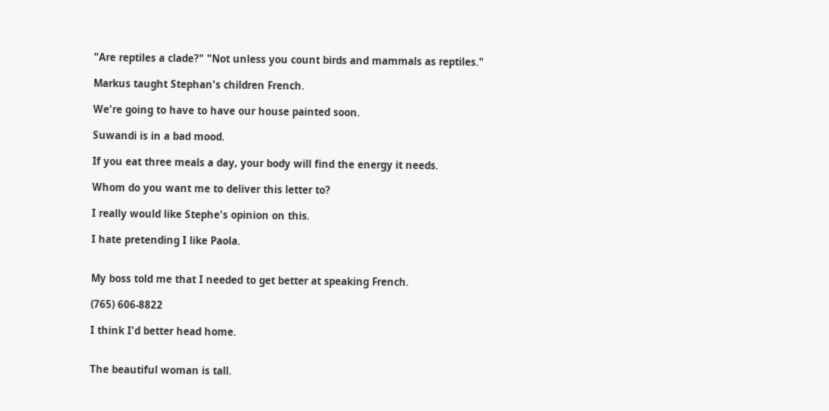"Are reptiles a clade?" "Not unless you count birds and mammals as reptiles."

Markus taught Stephan's children French.

We're going to have to have our house painted soon.

Suwandi is in a bad mood.

If you eat three meals a day, your body will find the energy it needs.

Whom do you want me to deliver this letter to?

I really would like Stephe's opinion on this.

I hate pretending I like Paola.


My boss told me that I needed to get better at speaking French.

(765) 606-8822

I think I'd better head home.


The beautiful woman is tall.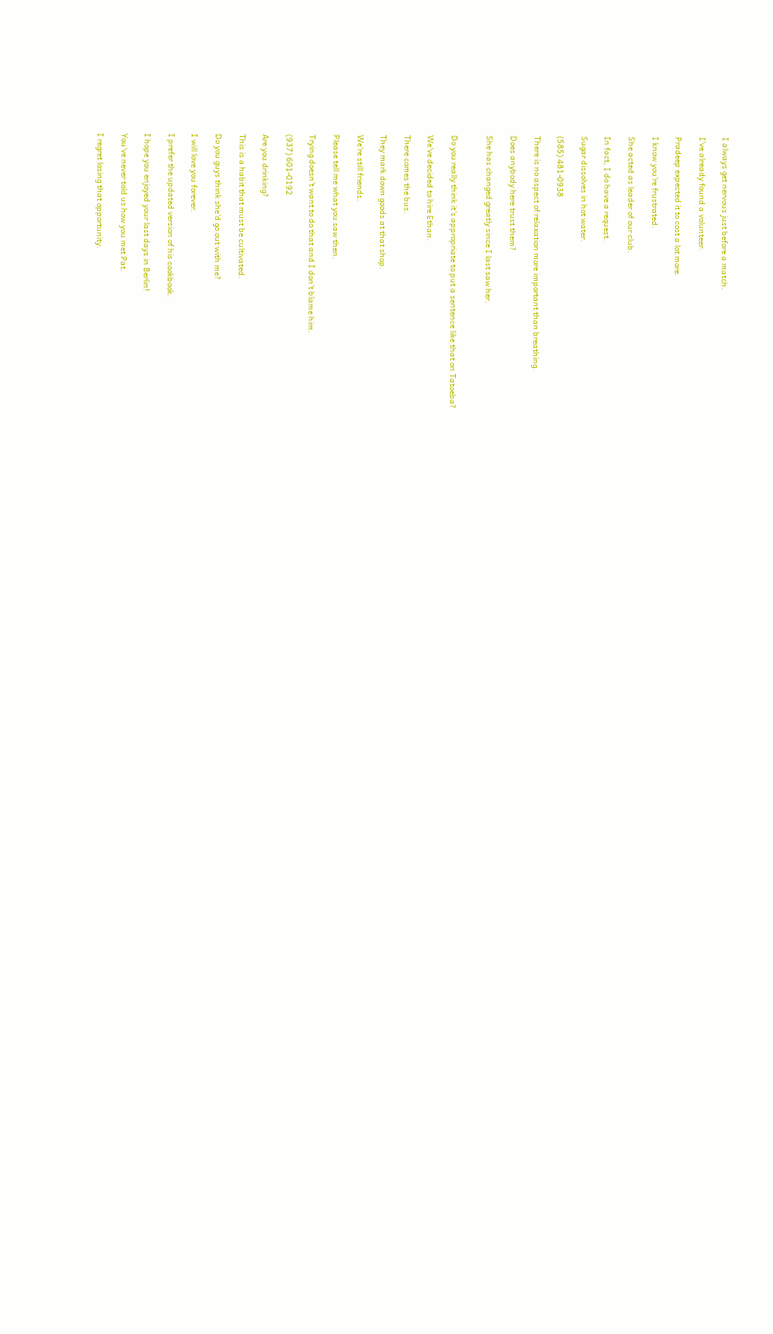I always get nervous just before a match.

I've already found a volunteer.

Pradeep expected it to cost a lot more.

I know you're frustrated.

She acted as leader of our club.

In fact, I do have a request.

Sugar dissolves in hot water.

(585) 481-0938

There is no aspect of relaxation more important than breathing.

Does anybody here trust them?

She has changed greatly since I last saw her.


Do you really think it's appropriate to put a sentence like that on Tatoeba?

We've decided to hire Ethan.

There comes the bus.

They mark down goods at that shop.

We're still friends.

Please tell me what you saw then.

Trying doesn't want to do that and I don't blame him.

(937) 601-0192

Are you drinking?

This is a habit that must be cultivated.

Do you guys think she'd go out with me?

I will love you forever.

I prefer the updated version of his cookbook.

I hope you enjoyed your last days in Berlin!

You've never told us how you met Pat.

I regret losing that opportunity.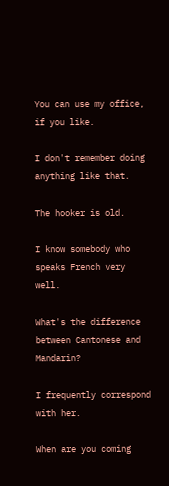You can use my office, if you like.

I don't remember doing anything like that.

The hooker is old.

I know somebody who speaks French very well.

What's the difference between Cantonese and Mandarin?

I frequently correspond with her.

When are you coming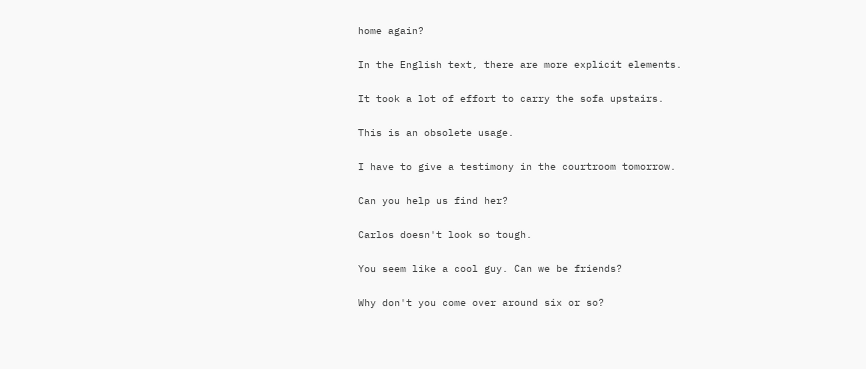home again?

In the English text, there are more explicit elements.

It took a lot of effort to carry the sofa upstairs.

This is an obsolete usage.

I have to give a testimony in the courtroom tomorrow.

Can you help us find her?

Carlos doesn't look so tough.

You seem like a cool guy. Can we be friends?

Why don't you come over around six or so?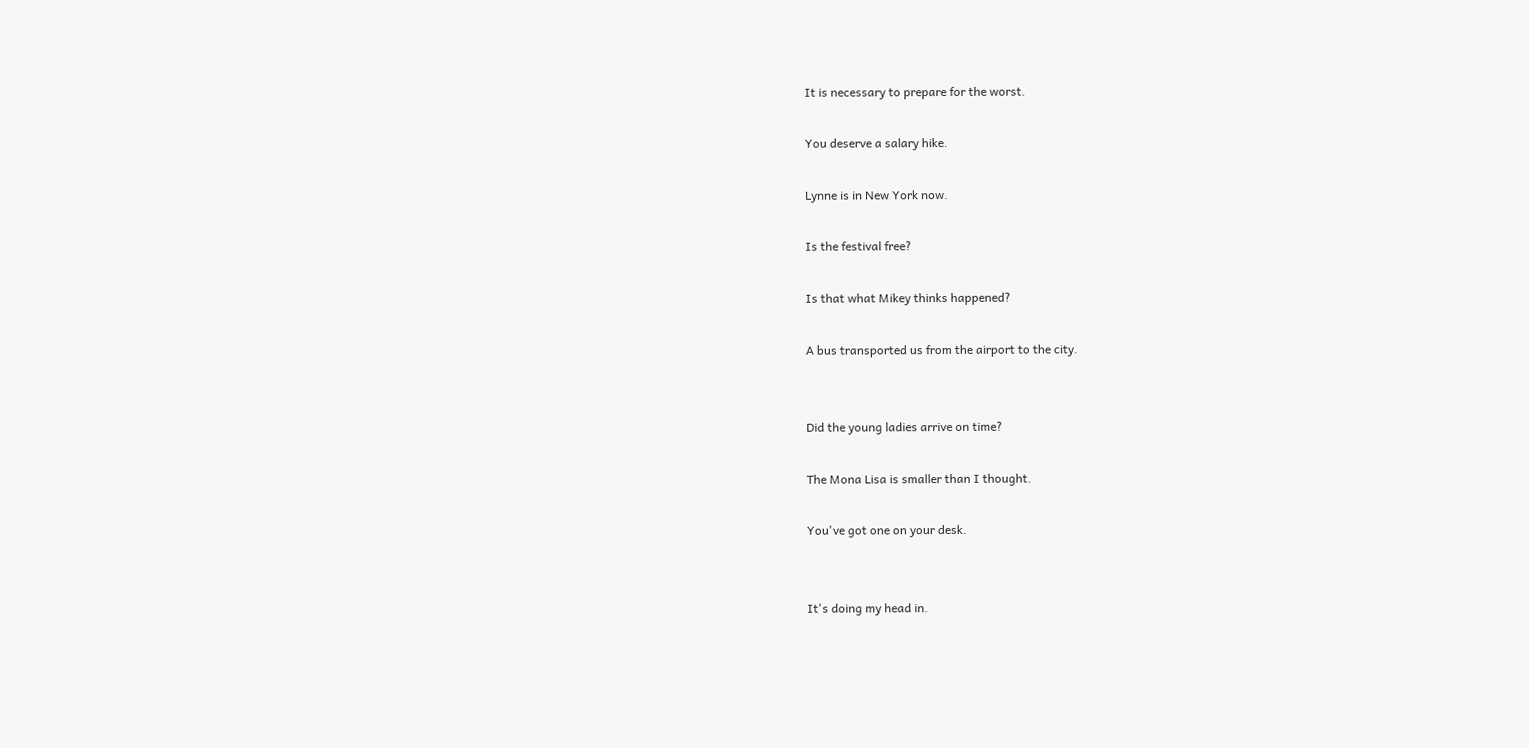It is necessary to prepare for the worst.

You deserve a salary hike.

Lynne is in New York now.

Is the festival free?

Is that what Mikey thinks happened?

A bus transported us from the airport to the city.


Did the young ladies arrive on time?

The Mona Lisa is smaller than I thought.

You've got one on your desk.


It's doing my head in.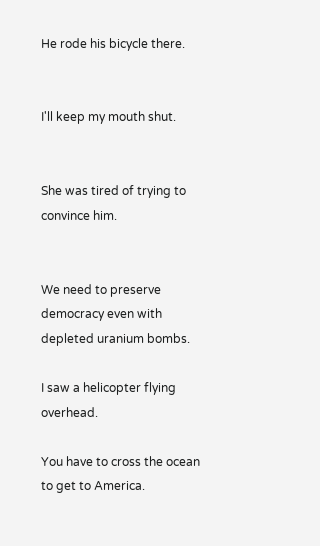He rode his bicycle there.


I'll keep my mouth shut.


She was tired of trying to convince him.


We need to preserve democracy even with depleted uranium bombs.

I saw a helicopter flying overhead.

You have to cross the ocean to get to America.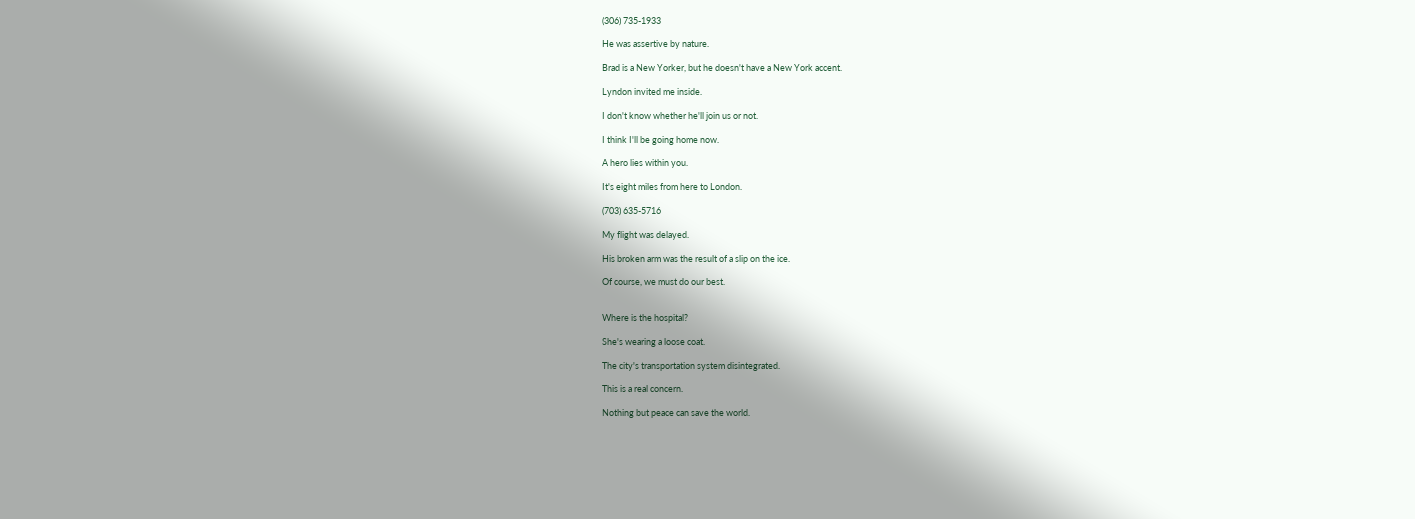(306) 735-1933

He was assertive by nature.

Brad is a New Yorker, but he doesn't have a New York accent.

Lyndon invited me inside.

I don't know whether he'll join us or not.

I think I'll be going home now.

A hero lies within you.

It's eight miles from here to London.

(703) 635-5716

My flight was delayed.

His broken arm was the result of a slip on the ice.

Of course, we must do our best.


Where is the hospital?

She's wearing a loose coat.

The city's transportation system disintegrated.

This is a real concern.

Nothing but peace can save the world.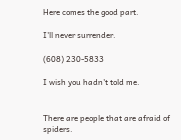Here comes the good part.

I'll never surrender.

(608) 230-5833

I wish you hadn't told me.


There are people that are afraid of spiders.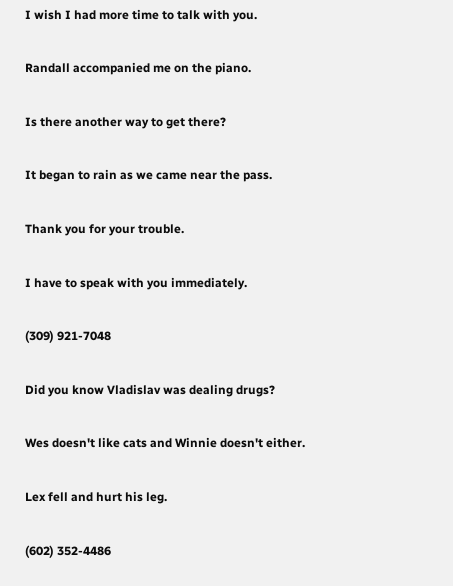I wish I had more time to talk with you.

Randall accompanied me on the piano.

Is there another way to get there?

It began to rain as we came near the pass.

Thank you for your trouble.

I have to speak with you immediately.

(309) 921-7048

Did you know Vladislav was dealing drugs?

Wes doesn't like cats and Winnie doesn't either.

Lex fell and hurt his leg.

(602) 352-4486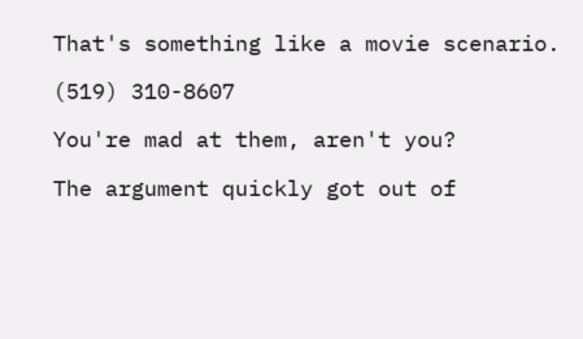That's something like a movie scenario.

(519) 310-8607

You're mad at them, aren't you?

The argument quickly got out of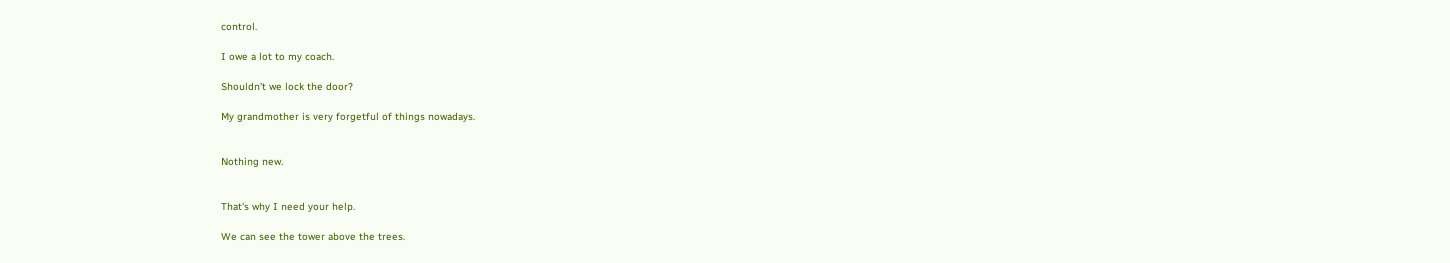control.

I owe a lot to my coach.

Shouldn't we lock the door?

My grandmother is very forgetful of things nowadays.


Nothing new.


That's why I need your help.

We can see the tower above the trees.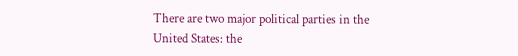There are two major political parties in the United States: the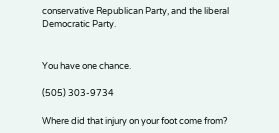conservative Republican Party, and the liberal Democratic Party.


You have one chance.

(505) 303-9734

Where did that injury on your foot come from?